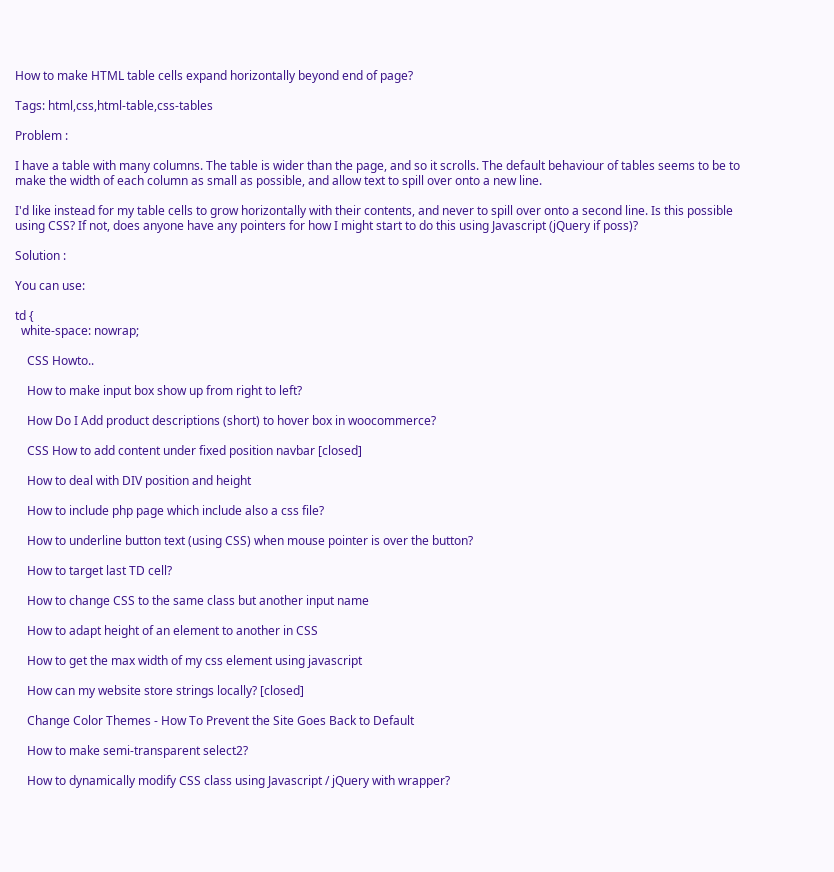How to make HTML table cells expand horizontally beyond end of page?

Tags: html,css,html-table,css-tables

Problem :

I have a table with many columns. The table is wider than the page, and so it scrolls. The default behaviour of tables seems to be to make the width of each column as small as possible, and allow text to spill over onto a new line.

I'd like instead for my table cells to grow horizontally with their contents, and never to spill over onto a second line. Is this possible using CSS? If not, does anyone have any pointers for how I might start to do this using Javascript (jQuery if poss)?

Solution :

You can use:

td {
  white-space: nowrap;

    CSS Howto..

    How to make input box show up from right to left?

    How Do I Add product descriptions (short) to hover box in woocommerce?

    CSS How to add content under fixed position navbar [closed]

    How to deal with DIV position and height

    How to include php page which include also a css file?

    How to underline button text (using CSS) when mouse pointer is over the button?

    How to target last TD cell?

    How to change CSS to the same class but another input name

    How to adapt height of an element to another in CSS

    How to get the max width of my css element using javascript

    How can my website store strings locally? [closed]

    Change Color Themes - How To Prevent the Site Goes Back to Default

    How to make semi-transparent select2?

    How to dynamically modify CSS class using Javascript / jQuery with wrapper?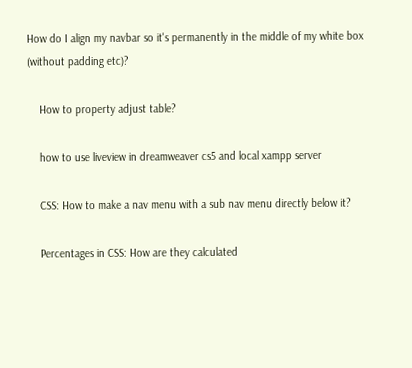How do I align my navbar so it's permanently in the middle of my white box (without padding etc)?

    How to property adjust table?

    how to use liveview in dreamweaver cs5 and local xampp server

    CSS: How to make a nav menu with a sub nav menu directly below it?

    Percentages in CSS: How are they calculated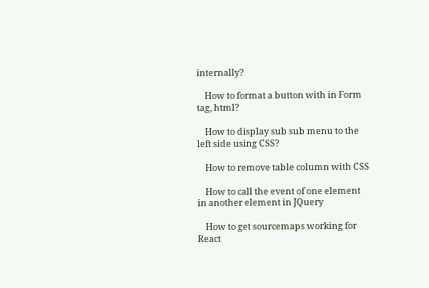internally?

    How to format a button with in Form tag, html?

    How to display sub sub menu to the left side using CSS?

    How to remove table column with CSS

    How to call the event of one element in another element in JQuery

    How to get sourcemaps working for React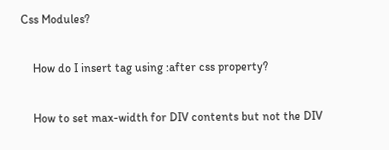Css Modules?

    How do I insert tag using :after css property?

    How to set max-width for DIV contents but not the DIV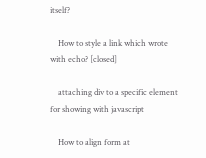itself?

    How to style a link which wrote with echo? [closed]

    attaching div to a specific element for showing with javascript

    How to align form at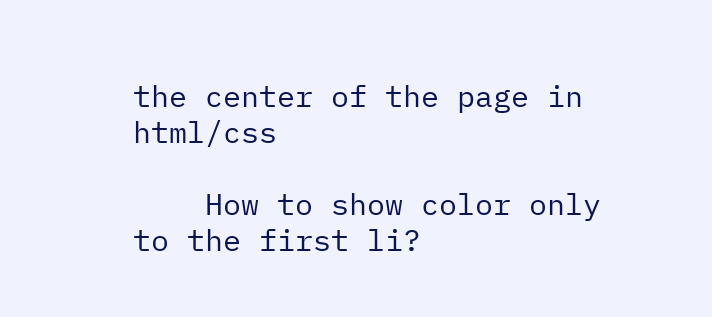the center of the page in html/css

    How to show color only to the first li?